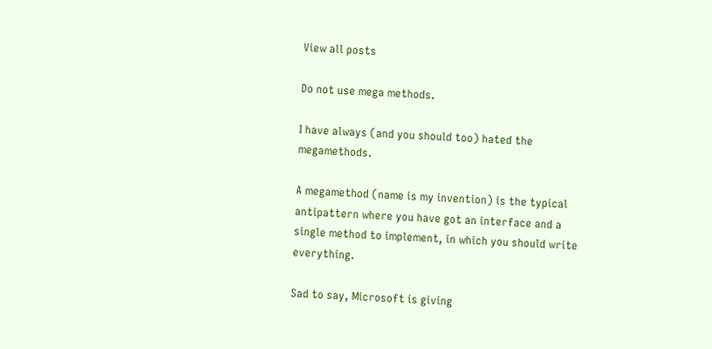View all posts

Do not use mega methods.

I have always (and you should too) hated the megamethods.

A megamethod (name is my invention) is the typical antipattern where you have got an interface and a single method to implement, in which you should write everything.

Sad to say, Microsoft is giving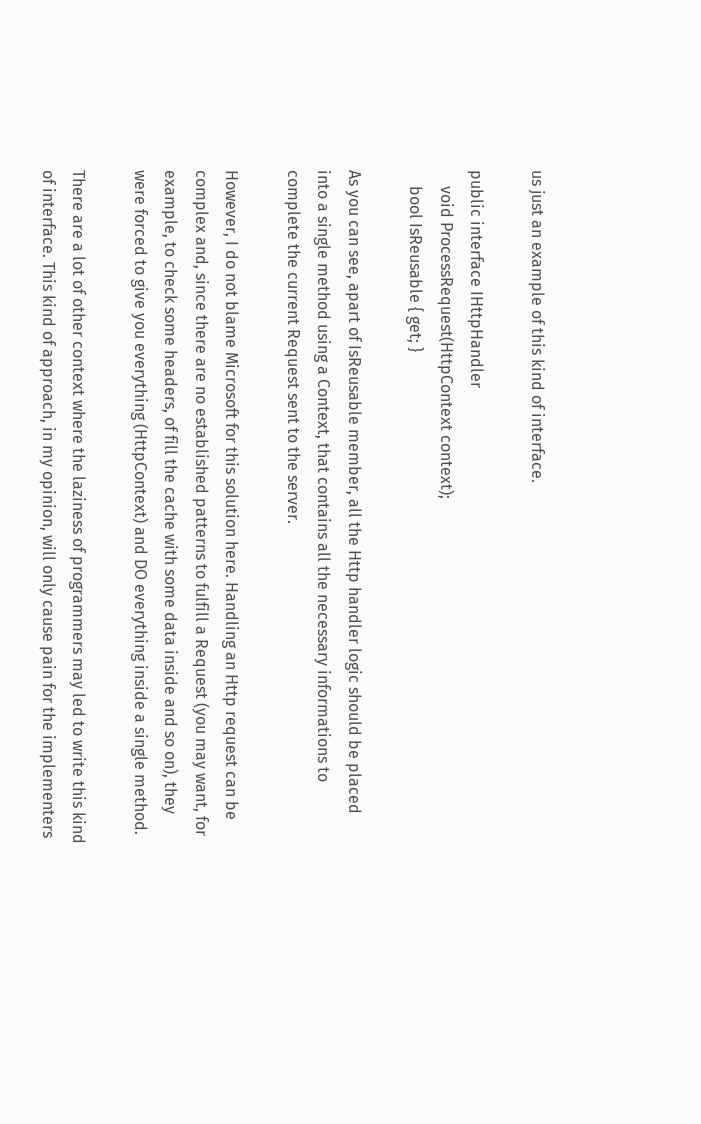us just an example of this kind of interface.

public interface IHttpHandler
    void ProcessRequest(HttpContext context);
    bool IsReusable { get; }

As you can see, apart of IsReusable member, all the Http handler logic should be placed into a single method using a Context, that contains all the necessary informations to complete the current Request sent to the server.

However, I do not blame Microsoft for this solution here. Handling an Http request can be complex and, since there are no established patterns to fulfill a Request (you may want, for example, to check some headers, of fill the cache with some data inside and so on), they were forced to give you everything (HttpContext) and DO everything inside a single method.

There are a lot of other context where the laziness of programmers may led to write this kind of interface. This kind of approach, in my opinion, will only cause pain for the implementers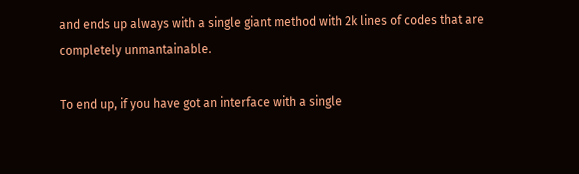and ends up always with a single giant method with 2k lines of codes that are completely unmantainable.

To end up, if you have got an interface with a single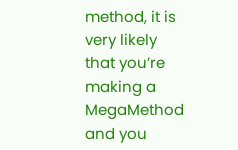method, it is very likely that you’re making a MegaMethod and you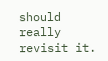should really revisit it.